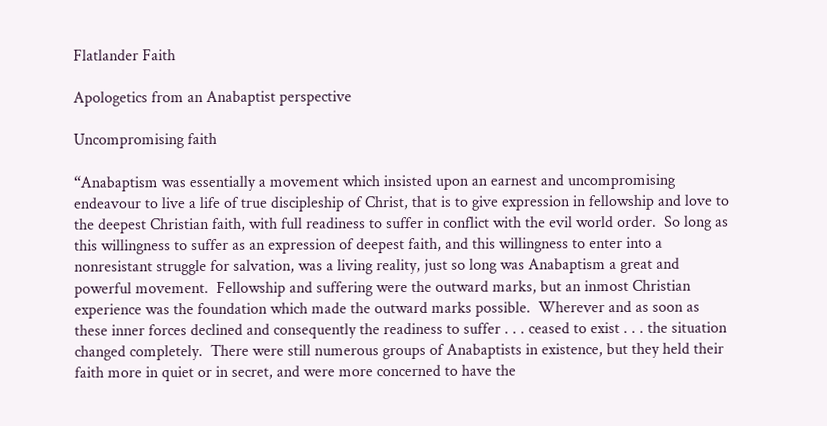Flatlander Faith

Apologetics from an Anabaptist perspective

Uncompromising faith

“Anabaptism was essentially a movement which insisted upon an earnest and uncompromising endeavour to live a life of true discipleship of Christ, that is to give expression in fellowship and love to the deepest Christian faith, with full readiness to suffer in conflict with the evil world order.  So long as this willingness to suffer as an expression of deepest faith, and this willingness to enter into a nonresistant struggle for salvation, was a living reality, just so long was Anabaptism a great and powerful movement.  Fellowship and suffering were the outward marks, but an inmost Christian experience was the foundation which made the outward marks possible.  Wherever and as soon as these inner forces declined and consequently the readiness to suffer . . . ceased to exist . . . the situation changed completely.  There were still numerous groups of Anabaptists in existence, but they held their faith more in quiet or in secret, and were more concerned to have the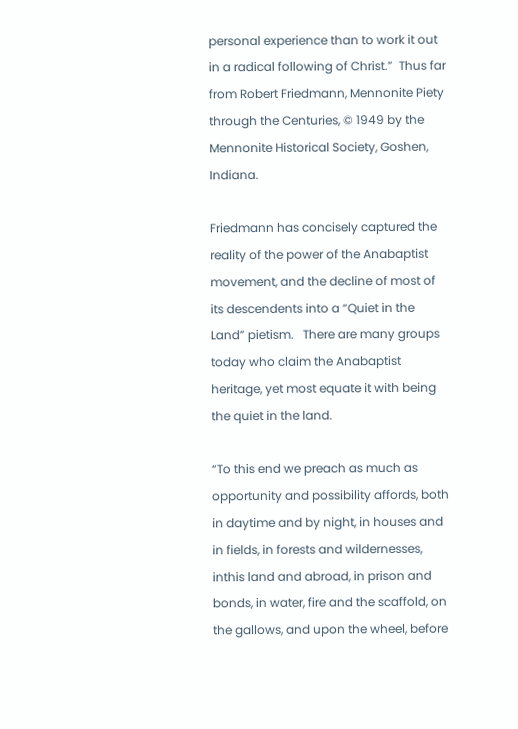personal experience than to work it out in a radical following of Christ.”  Thus far from Robert Friedmann, Mennonite Piety through the Centuries, © 1949 by the Mennonite Historical Society, Goshen, Indiana.

Friedmann has concisely captured the reality of the power of the Anabaptist movement, and the decline of most of its descendents into a “Quiet in the Land” pietism.   There are many groups today who claim the Anabaptist heritage, yet most equate it with being the quiet in the land.

“To this end we preach as much as opportunity and possibility affords, both in daytime and by night, in houses and in fields, in forests and wildernesses, inthis land and abroad, in prison and bonds, in water, fire and the scaffold, on the gallows, and upon the wheel, before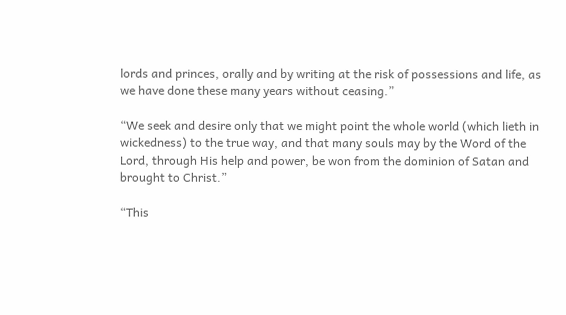lords and princes, orally and by writing at the risk of possessions and life, as we have done these many years without ceasing.”

“We seek and desire only that we might point the whole world (which lieth in wickedness) to the true way, and that many souls may by the Word of the Lord, through His help and power, be won from the dominion of Satan and brought to Christ.”

“This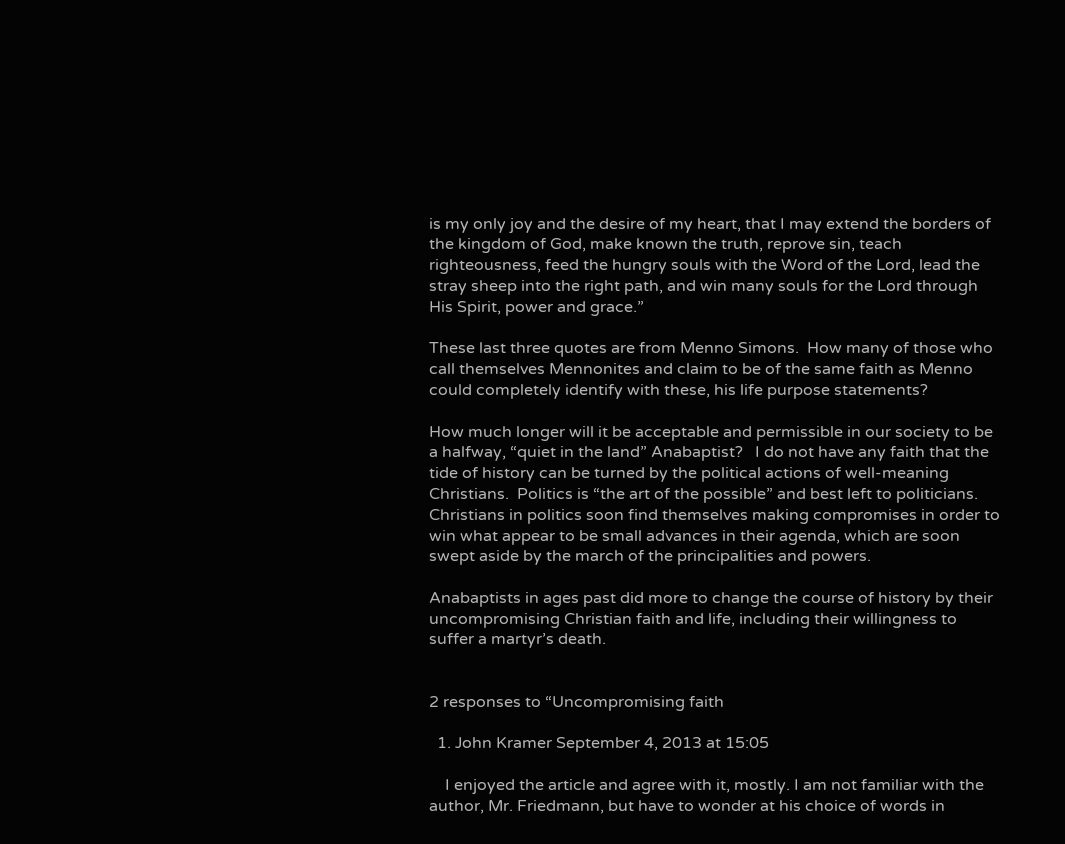is my only joy and the desire of my heart, that I may extend the borders of the kingdom of God, make known the truth, reprove sin, teach righteousness, feed the hungry souls with the Word of the Lord, lead the stray sheep into the right path, and win many souls for the Lord through His Spirit, power and grace.”

These last three quotes are from Menno Simons.  How many of those who call themselves Mennonites and claim to be of the same faith as Menno could completely identify with these, his life purpose statements?

How much longer will it be acceptable and permissible in our society to be a halfway, “quiet in the land” Anabaptist?   I do not have any faith that the tide of history can be turned by the political actions of well-meaning Christians.  Politics is “the art of the possible” and best left to politicians.  Christians in politics soon find themselves making compromises in order to win what appear to be small advances in their agenda, which are soon swept aside by the march of the principalities and powers.

Anabaptists in ages past did more to change the course of history by their uncompromising Christian faith and life, including their willingness to suffer a martyr’s death.


2 responses to “Uncompromising faith

  1. John Kramer September 4, 2013 at 15:05

    I enjoyed the article and agree with it, mostly. I am not familiar with the author, Mr. Friedmann, but have to wonder at his choice of words in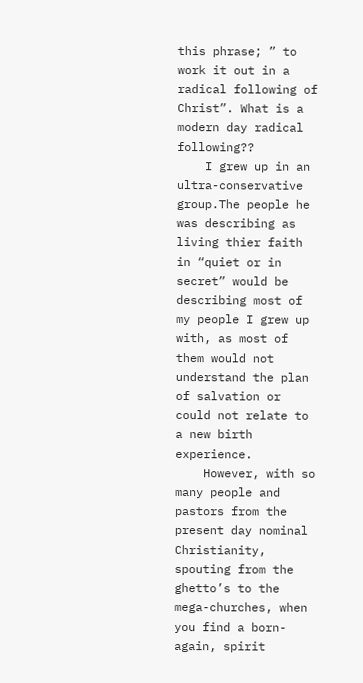this phrase; ” to work it out in a radical following of Christ”. What is a modern day radical following??
    I grew up in an ultra-conservative group.The people he was describing as living thier faith in “quiet or in secret” would be describing most of my people I grew up with, as most of them would not understand the plan of salvation or could not relate to a new birth experience.
    However, with so many people and pastors from the present day nominal Christianity, spouting from the ghetto’s to the mega-churches, when you find a born-again, spirit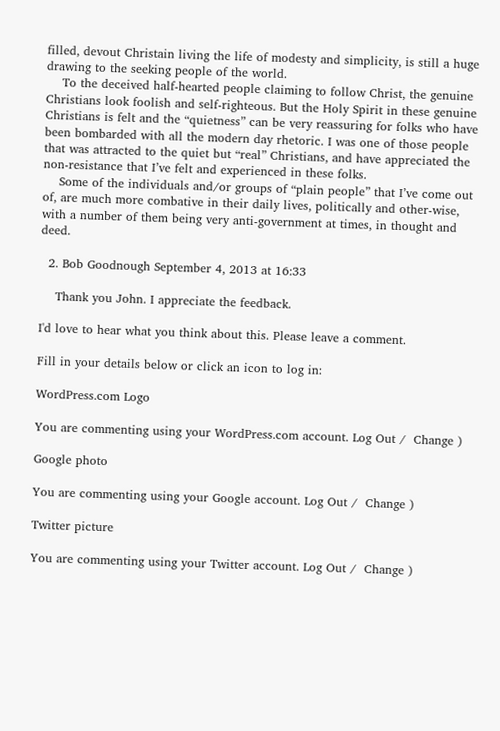filled, devout Christain living the life of modesty and simplicity, is still a huge drawing to the seeking people of the world.
    To the deceived half-hearted people claiming to follow Christ, the genuine Christians look foolish and self-righteous. But the Holy Spirit in these genuine Christians is felt and the “quietness” can be very reassuring for folks who have been bombarded with all the modern day rhetoric. I was one of those people that was attracted to the quiet but “real” Christians, and have appreciated the non-resistance that I’ve felt and experienced in these folks.
    Some of the individuals and/or groups of “plain people” that I’ve come out of, are much more combative in their daily lives, politically and other-wise, with a number of them being very anti-government at times, in thought and deed.

  2. Bob Goodnough September 4, 2013 at 16:33

    Thank you John. I appreciate the feedback.

I'd love to hear what you think about this. Please leave a comment.

Fill in your details below or click an icon to log in:

WordPress.com Logo

You are commenting using your WordPress.com account. Log Out /  Change )

Google photo

You are commenting using your Google account. Log Out /  Change )

Twitter picture

You are commenting using your Twitter account. Log Out /  Change )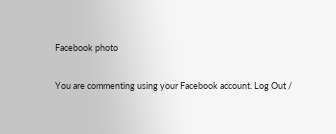Facebook photo

You are commenting using your Facebook account. Log Out /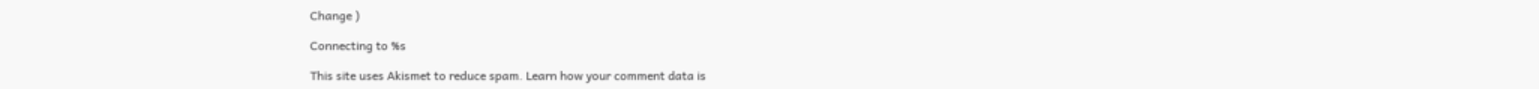Change )

Connecting to %s

This site uses Akismet to reduce spam. Learn how your comment data is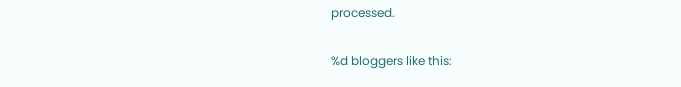processed.

%d bloggers like this: